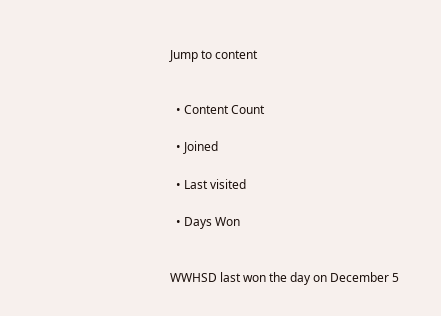Jump to content


  • Content Count

  • Joined

  • Last visited

  • Days Won


WWHSD last won the day on December 5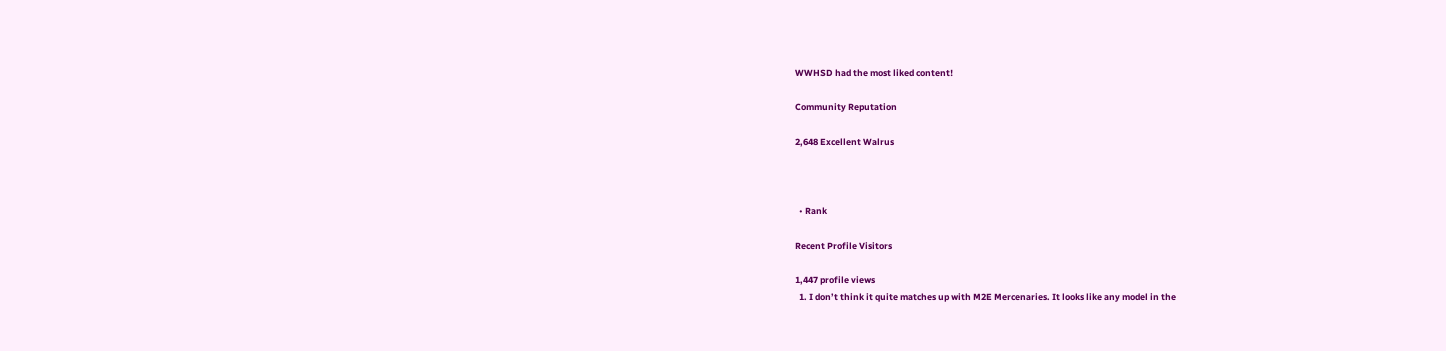WWHSD had the most liked content!

Community Reputation

2,648 Excellent Walrus



  • Rank

Recent Profile Visitors

1,447 profile views
  1. I don’t think it quite matches up with M2E Mercenaries. It looks like any model in the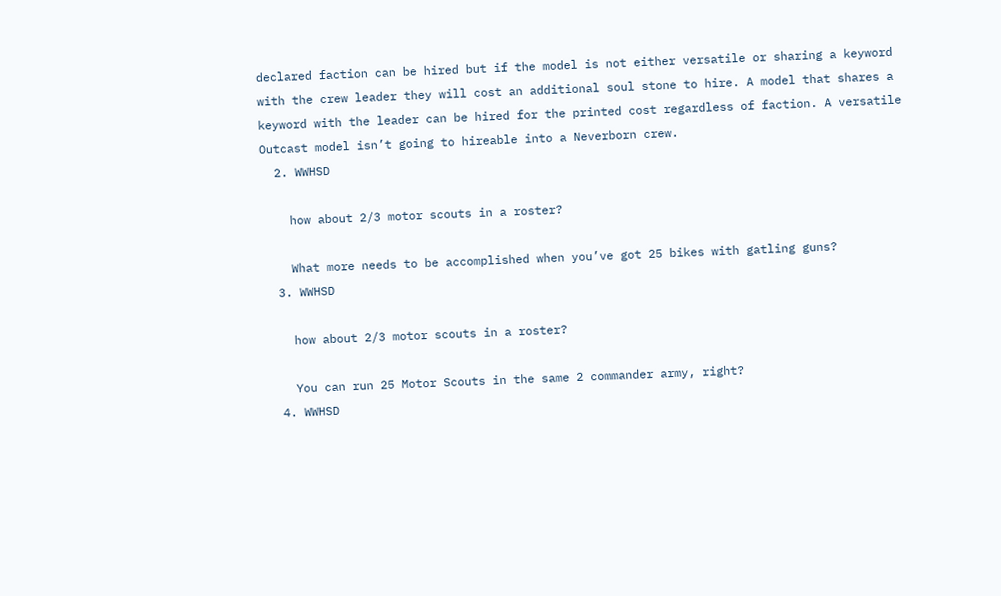declared faction can be hired but if the model is not either versatile or sharing a keyword with the crew leader they will cost an additional soul stone to hire. A model that shares a keyword with the leader can be hired for the printed cost regardless of faction. A versatile Outcast model isn’t going to hireable into a Neverborn crew.
  2. WWHSD

    how about 2/3 motor scouts in a roster?

    What more needs to be accomplished when you’ve got 25 bikes with gatling guns?
  3. WWHSD

    how about 2/3 motor scouts in a roster?

    You can run 25 Motor Scouts in the same 2 commander army, right?
  4. WWHSD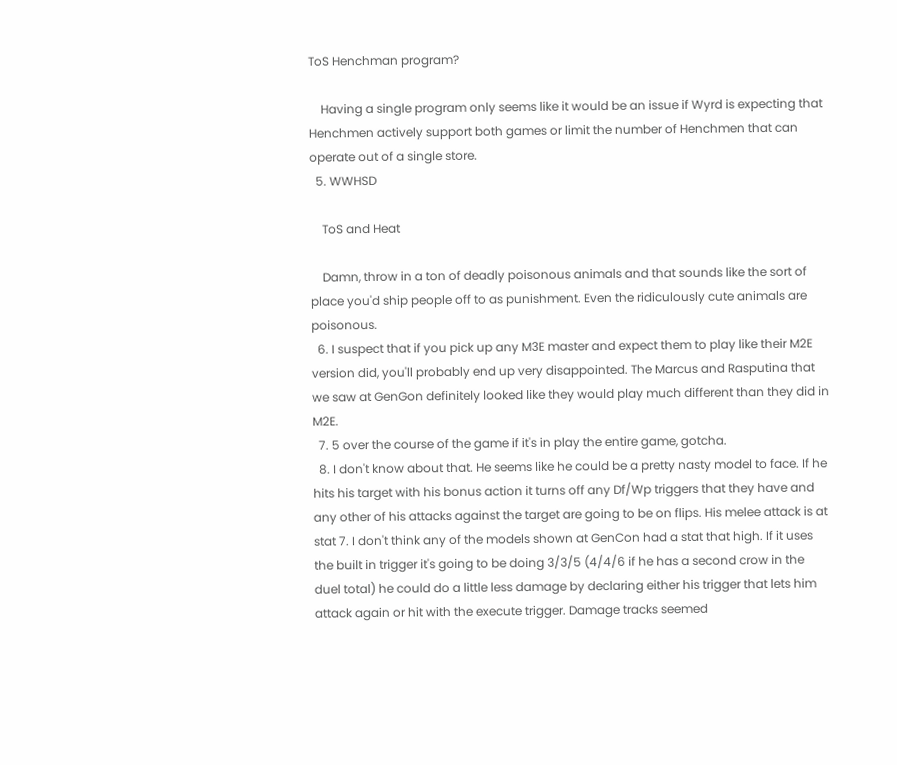ToS Henchman program?

    Having a single program only seems like it would be an issue if Wyrd is expecting that Henchmen actively support both games or limit the number of Henchmen that can operate out of a single store.
  5. WWHSD

    ToS and Heat

    Damn, throw in a ton of deadly poisonous animals and that sounds like the sort of place you'd ship people off to as punishment. Even the ridiculously cute animals are poisonous.
  6. I suspect that if you pick up any M3E master and expect them to play like their M2E version did, you'll probably end up very disappointed. The Marcus and Rasputina that we saw at GenGon definitely looked like they would play much different than they did in M2E.
  7. 5 over the course of the game if it's in play the entire game, gotcha.
  8. I don't know about that. He seems like he could be a pretty nasty model to face. If he hits his target with his bonus action it turns off any Df/Wp triggers that they have and any other of his attacks against the target are going to be on flips. His melee attack is at stat 7. I don't think any of the models shown at GenCon had a stat that high. If it uses the built in trigger it's going to be doing 3/3/5 (4/4/6 if he has a second crow in the duel total) he could do a little less damage by declaring either his trigger that lets him attack again or hit with the execute trigger. Damage tracks seemed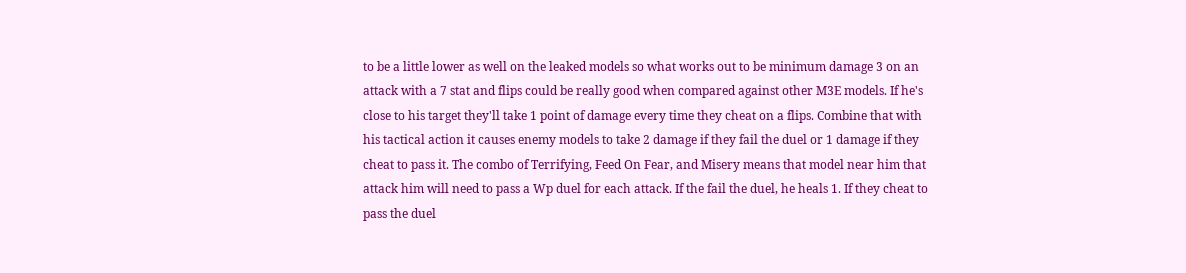to be a little lower as well on the leaked models so what works out to be minimum damage 3 on an attack with a 7 stat and flips could be really good when compared against other M3E models. If he's close to his target they'll take 1 point of damage every time they cheat on a flips. Combine that with his tactical action it causes enemy models to take 2 damage if they fail the duel or 1 damage if they cheat to pass it. The combo of Terrifying, Feed On Fear, and Misery means that model near him that attack him will need to pass a Wp duel for each attack. If the fail the duel, he heals 1. If they cheat to pass the duel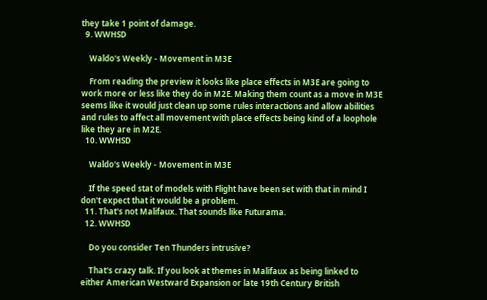they take 1 point of damage.
  9. WWHSD

    Waldo's Weekly - Movement in M3E

    From reading the preview it looks like place effects in M3E are going to work more or less like they do in M2E. Making them count as a move in M3E seems like it would just clean up some rules interactions and allow abilities and rules to affect all movement with place effects being kind of a loophole like they are in M2E.
  10. WWHSD

    Waldo's Weekly - Movement in M3E

    If the speed stat of models with Flight have been set with that in mind I don't expect that it would be a problem.
  11. That's not Malifaux. That sounds like Futurama.
  12. WWHSD

    Do you consider Ten Thunders intrusive?

    That's crazy talk. If you look at themes in Malifaux as being linked to either American Westward Expansion or late 19th Century British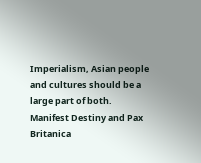Imperialism, Asian people and cultures should be a large part of both. Manifest Destiny and Pax Britanica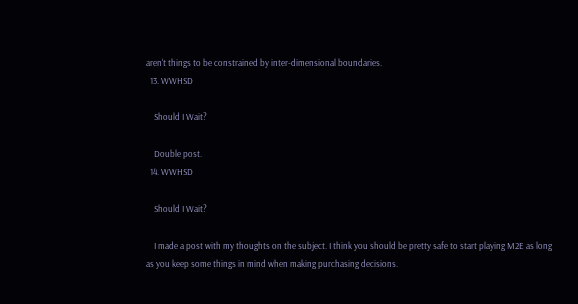aren't things to be constrained by inter-dimensional boundaries.
  13. WWHSD

    Should I Wait?

    Double post.
  14. WWHSD

    Should I Wait?

    I made a post with my thoughts on the subject. I think you should be pretty safe to start playing M2E as long as you keep some things in mind when making purchasing decisions.